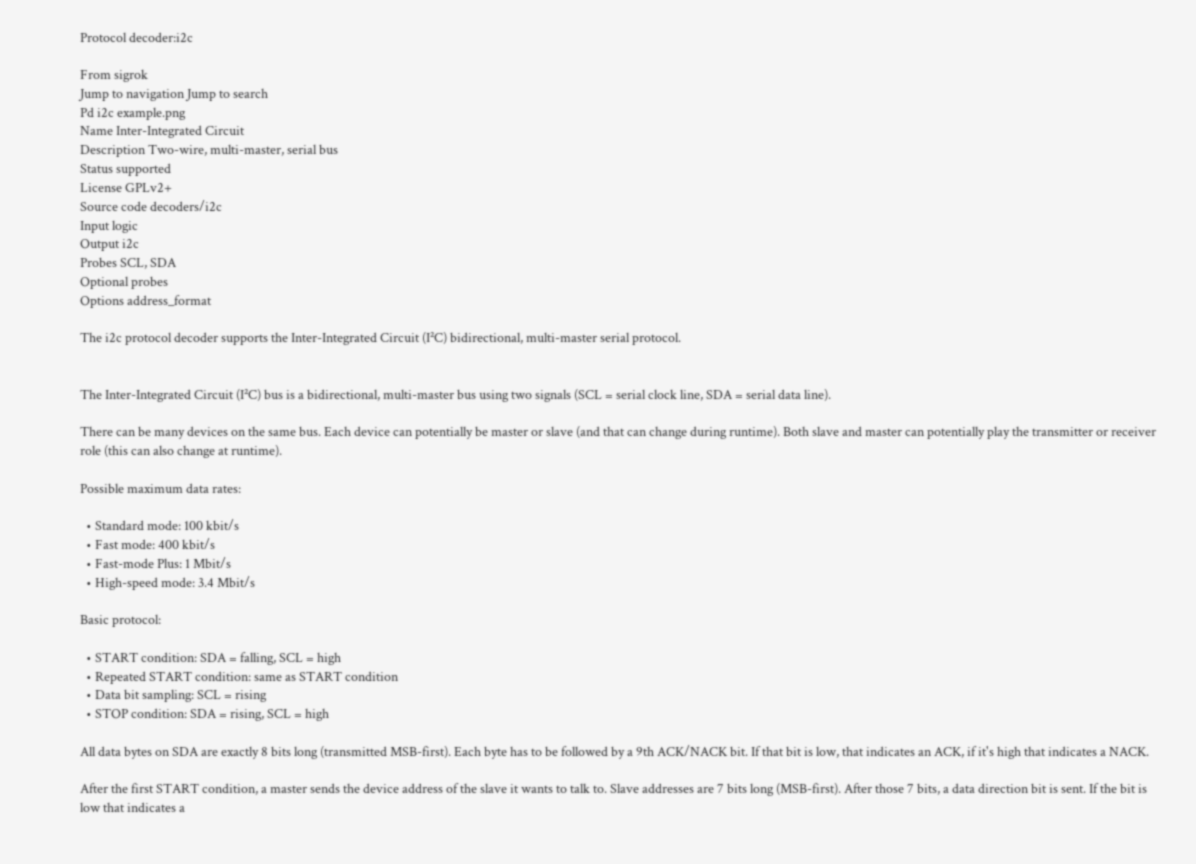Protocol decoder:i2c

From sigrok
Jump to navigation Jump to search
Pd i2c example.png
Name Inter-Integrated Circuit
Description Two-wire, multi-master, serial bus
Status supported
License GPLv2+
Source code decoders/i2c
Input logic
Output i2c
Probes SCL, SDA
Optional probes
Options address_format

The i2c protocol decoder supports the Inter-Integrated Circuit (I²C) bidirectional, multi-master serial protocol.


The Inter-Integrated Circuit (I²C) bus is a bidirectional, multi-master bus using two signals (SCL = serial clock line, SDA = serial data line).

There can be many devices on the same bus. Each device can potentially be master or slave (and that can change during runtime). Both slave and master can potentially play the transmitter or receiver role (this can also change at runtime).

Possible maximum data rates:

  • Standard mode: 100 kbit/s
  • Fast mode: 400 kbit/s
  • Fast-mode Plus: 1 Mbit/s
  • High-speed mode: 3.4 Mbit/s

Basic protocol:

  • START condition: SDA = falling, SCL = high
  • Repeated START condition: same as START condition
  • Data bit sampling: SCL = rising
  • STOP condition: SDA = rising, SCL = high

All data bytes on SDA are exactly 8 bits long (transmitted MSB-first). Each byte has to be followed by a 9th ACK/NACK bit. If that bit is low, that indicates an ACK, if it's high that indicates a NACK.

After the first START condition, a master sends the device address of the slave it wants to talk to. Slave addresses are 7 bits long (MSB-first). After those 7 bits, a data direction bit is sent. If the bit is low that indicates a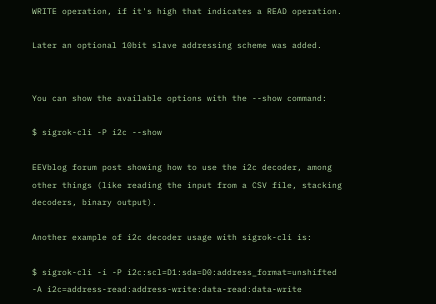WRITE operation, if it's high that indicates a READ operation.

Later an optional 10bit slave addressing scheme was added.


You can show the available options with the --show command:

$ sigrok-cli -P i2c --show

EEVblog forum post showing how to use the i2c decoder, among other things (like reading the input from a CSV file, stacking decoders, binary output).

Another example of i2c decoder usage with sigrok-cli is:

$ sigrok-cli -i -P i2c:scl=D1:sda=D0:address_format=unshifted -A i2c=address-read:address-write:data-read:data-write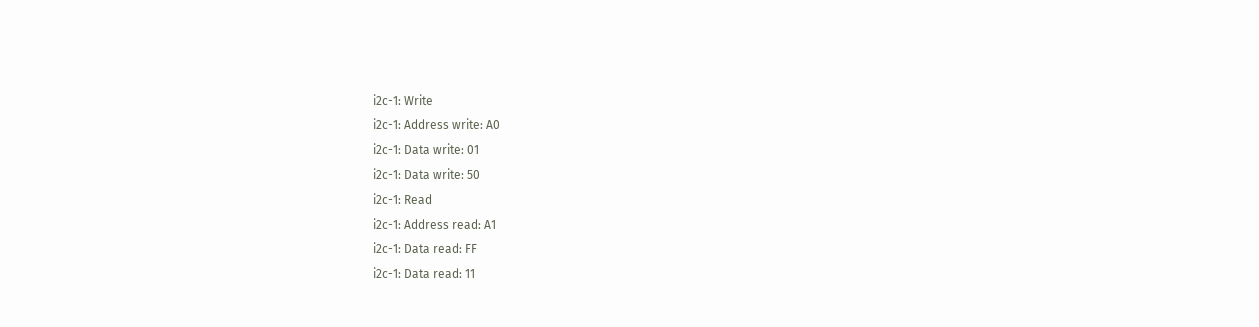i2c-1: Write
i2c-1: Address write: A0
i2c-1: Data write: 01
i2c-1: Data write: 50
i2c-1: Read
i2c-1: Address read: A1
i2c-1: Data read: FF
i2c-1: Data read: 11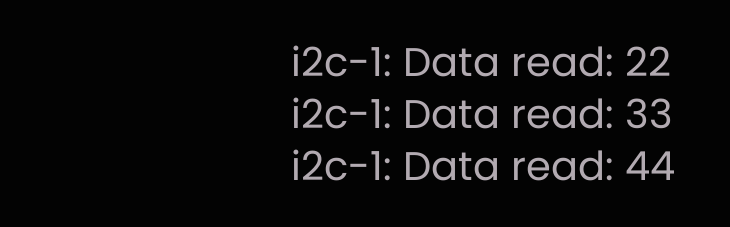i2c-1: Data read: 22
i2c-1: Data read: 33
i2c-1: Data read: 44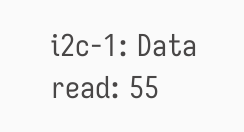i2c-1: Data read: 55